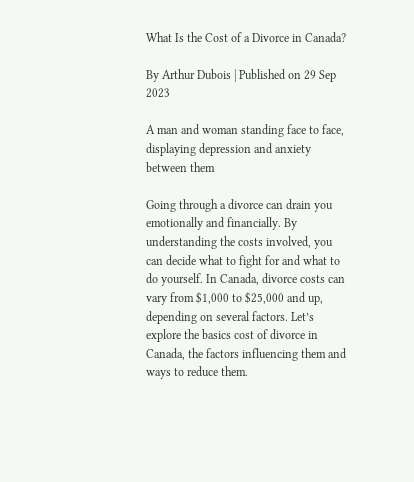What Is the Cost of a Divorce in Canada?

By Arthur Dubois | Published on 29 Sep 2023

A man and woman standing face to face, displaying depression and anxiety between them

Going through a divorce can drain you emotionally and financially. By understanding the costs involved, you can decide what to fight for and what to do yourself. In Canada, divorce costs can vary from $1,000 to $25,000 and up, depending on several factors. Let’s explore the basics cost of divorce in Canada, the factors influencing them and ways to reduce them.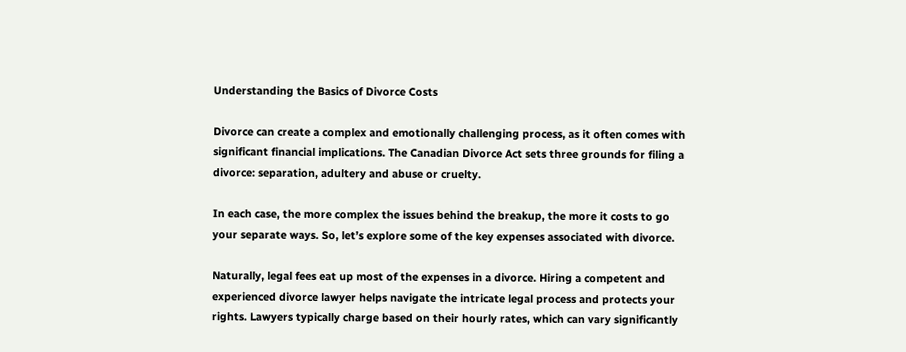Understanding the Basics of Divorce Costs

Divorce can create a complex and emotionally challenging process, as it often comes with significant financial implications. The Canadian Divorce Act sets three grounds for filing a divorce: separation, adultery and abuse or cruelty.

In each case, the more complex the issues behind the breakup, the more it costs to go your separate ways. So, let’s explore some of the key expenses associated with divorce.

Naturally, legal fees eat up most of the expenses in a divorce. Hiring a competent and experienced divorce lawyer helps navigate the intricate legal process and protects your rights. Lawyers typically charge based on their hourly rates, which can vary significantly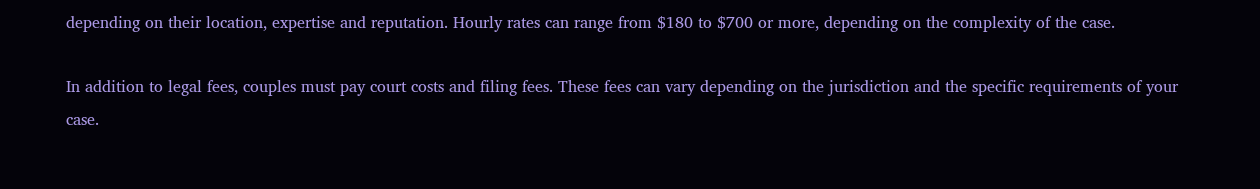depending on their location, expertise and reputation. Hourly rates can range from $180 to $700 or more, depending on the complexity of the case.

In addition to legal fees, couples must pay court costs and filing fees. These fees can vary depending on the jurisdiction and the specific requirements of your case.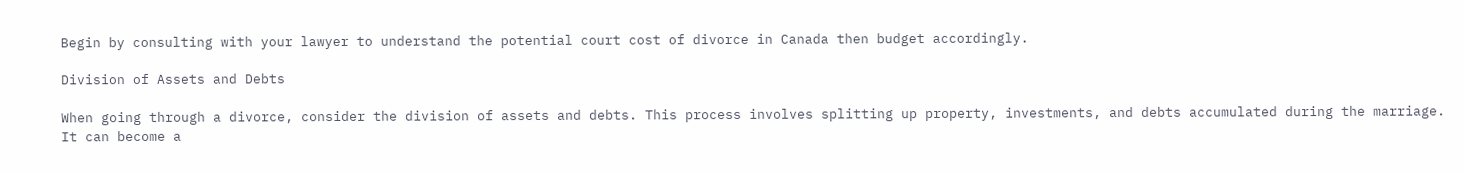Begin by consulting with your lawyer to understand the potential court cost of divorce in Canada then budget accordingly.

Division of Assets and Debts

When going through a divorce, consider the division of assets and debts. This process involves splitting up property, investments, and debts accumulated during the marriage. It can become a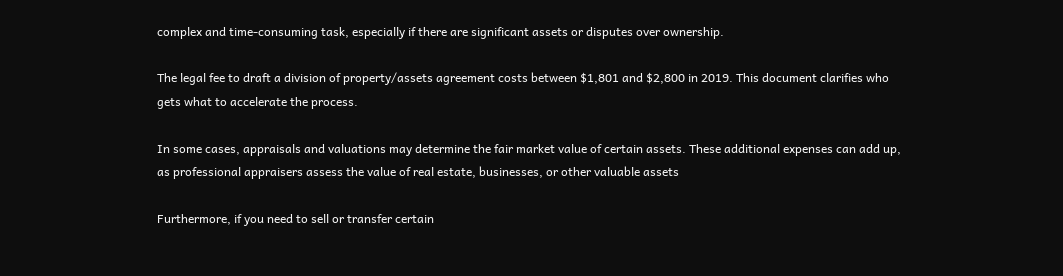complex and time-consuming task, especially if there are significant assets or disputes over ownership.

The legal fee to draft a division of property/assets agreement costs between $1,801 and $2,800 in 2019. This document clarifies who gets what to accelerate the process.

In some cases, appraisals and valuations may determine the fair market value of certain assets. These additional expenses can add up, as professional appraisers assess the value of real estate, businesses, or other valuable assets

Furthermore, if you need to sell or transfer certain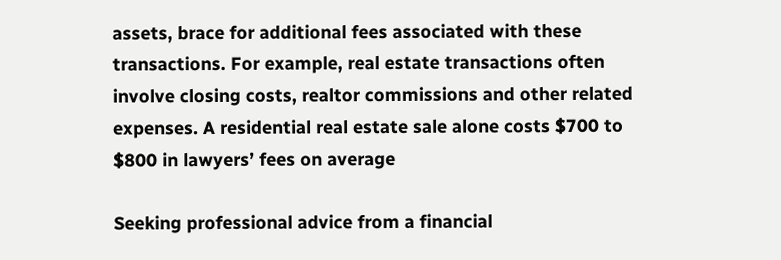assets, brace for additional fees associated with these transactions. For example, real estate transactions often involve closing costs, realtor commissions and other related expenses. A residential real estate sale alone costs $700 to $800 in lawyers’ fees on average

Seeking professional advice from a financial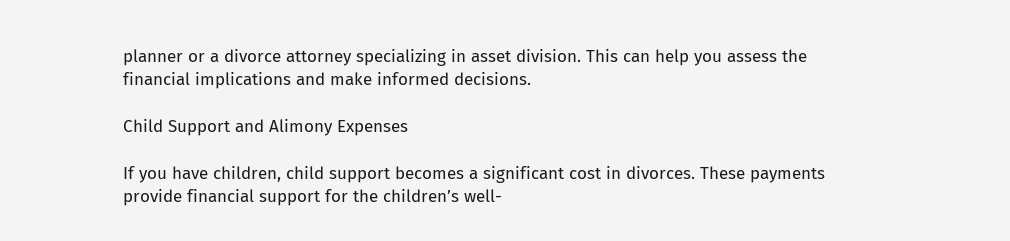planner or a divorce attorney specializing in asset division. This can help you assess the financial implications and make informed decisions.

Child Support and Alimony Expenses

If you have children, child support becomes a significant cost in divorces. These payments provide financial support for the children’s well-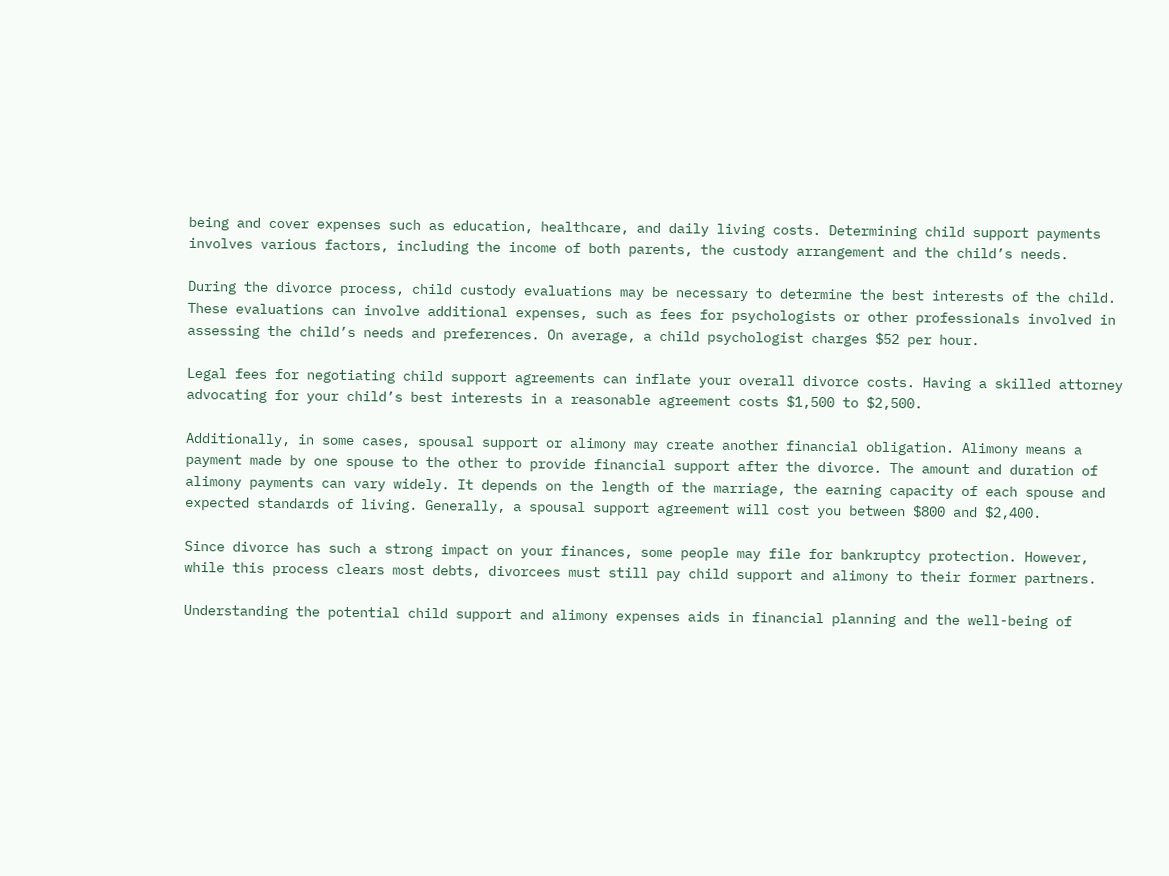being and cover expenses such as education, healthcare, and daily living costs. Determining child support payments involves various factors, including the income of both parents, the custody arrangement and the child’s needs.

During the divorce process, child custody evaluations may be necessary to determine the best interests of the child. These evaluations can involve additional expenses, such as fees for psychologists or other professionals involved in assessing the child’s needs and preferences. On average, a child psychologist charges $52 per hour.

Legal fees for negotiating child support agreements can inflate your overall divorce costs. Having a skilled attorney advocating for your child’s best interests in a reasonable agreement costs $1,500 to $2,500.

Additionally, in some cases, spousal support or alimony may create another financial obligation. Alimony means a payment made by one spouse to the other to provide financial support after the divorce. The amount and duration of alimony payments can vary widely. It depends on the length of the marriage, the earning capacity of each spouse and expected standards of living. Generally, a spousal support agreement will cost you between $800 and $2,400.

Since divorce has such a strong impact on your finances, some people may file for bankruptcy protection. However, while this process clears most debts, divorcees must still pay child support and alimony to their former partners.

Understanding the potential child support and alimony expenses aids in financial planning and the well-being of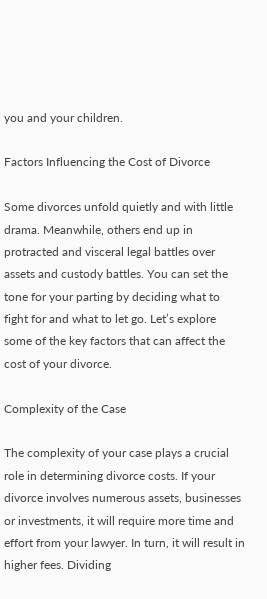you and your children.

Factors Influencing the Cost of Divorce

Some divorces unfold quietly and with little drama. Meanwhile, others end up in protracted and visceral legal battles over assets and custody battles. You can set the tone for your parting by deciding what to fight for and what to let go. Let’s explore some of the key factors that can affect the cost of your divorce.

Complexity of the Case

The complexity of your case plays a crucial role in determining divorce costs. If your divorce involves numerous assets, businesses or investments, it will require more time and effort from your lawyer. In turn, it will result in higher fees. Dividing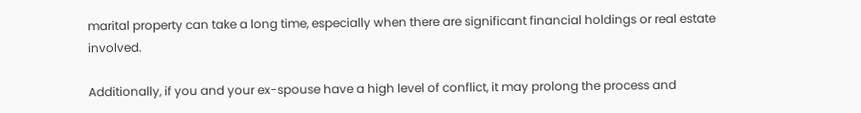marital property can take a long time, especially when there are significant financial holdings or real estate involved.

Additionally, if you and your ex-spouse have a high level of conflict, it may prolong the process and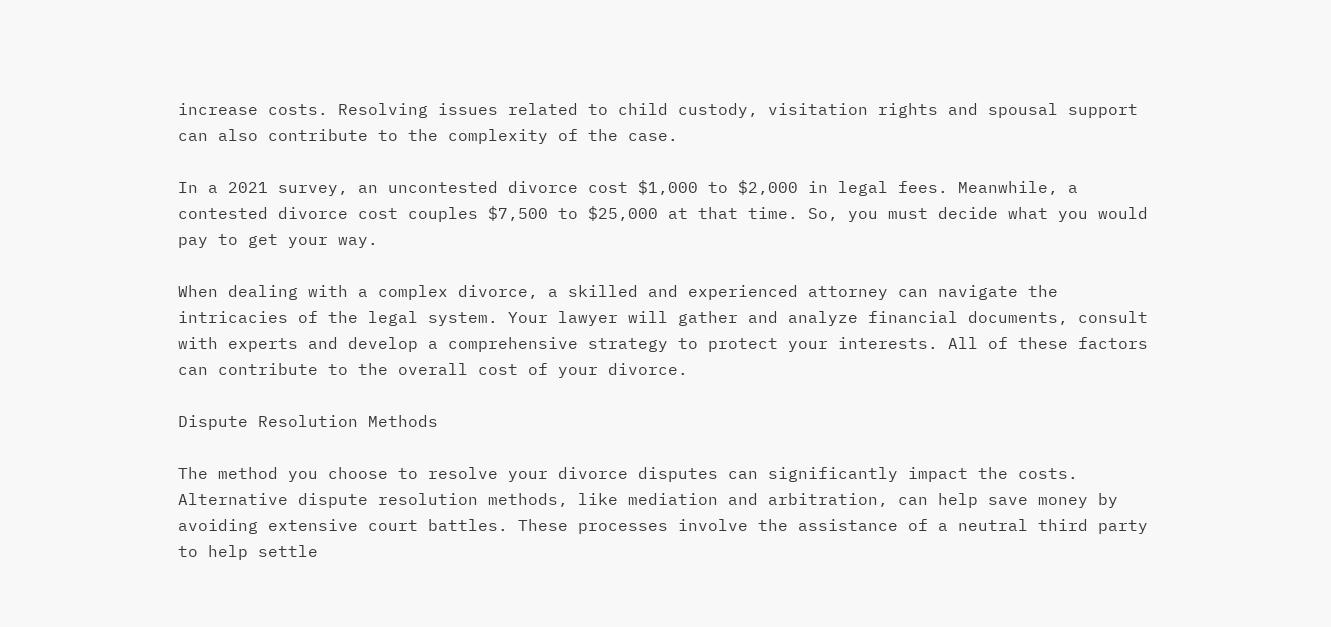increase costs. Resolving issues related to child custody, visitation rights and spousal support can also contribute to the complexity of the case.

In a 2021 survey, an uncontested divorce cost $1,000 to $2,000 in legal fees. Meanwhile, a contested divorce cost couples $7,500 to $25,000 at that time. So, you must decide what you would pay to get your way.

When dealing with a complex divorce, a skilled and experienced attorney can navigate the intricacies of the legal system. Your lawyer will gather and analyze financial documents, consult with experts and develop a comprehensive strategy to protect your interests. All of these factors can contribute to the overall cost of your divorce.

Dispute Resolution Methods

The method you choose to resolve your divorce disputes can significantly impact the costs. Alternative dispute resolution methods, like mediation and arbitration, can help save money by avoiding extensive court battles. These processes involve the assistance of a neutral third party to help settle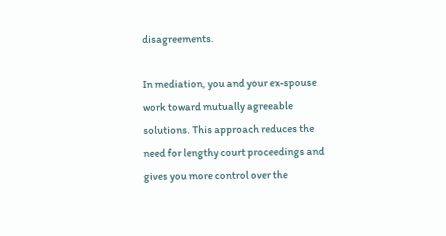disagreements.

In mediation, you and your ex-spouse work toward mutually agreeable solutions. This approach reduces the need for lengthy court proceedings and gives you more control over the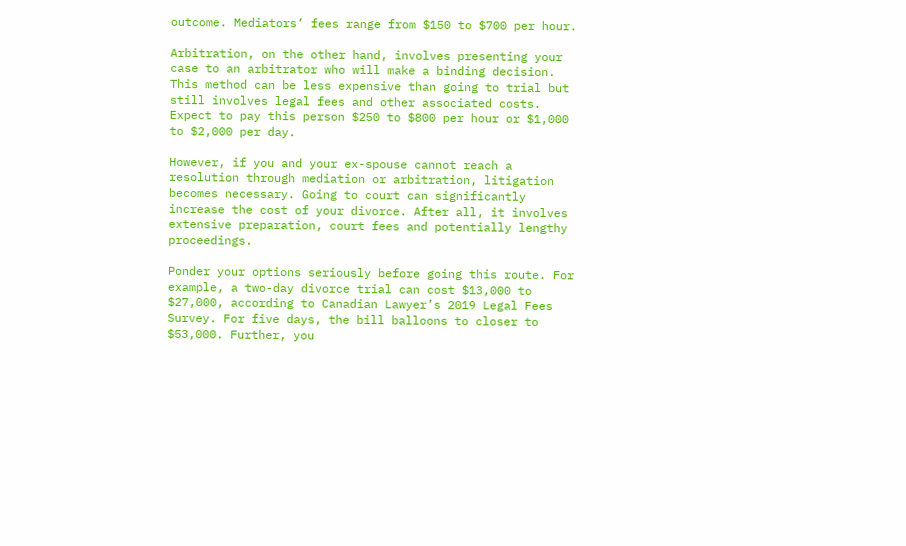outcome. Mediators’ fees range from $150 to $700 per hour.

Arbitration, on the other hand, involves presenting your case to an arbitrator who will make a binding decision. This method can be less expensive than going to trial but still involves legal fees and other associated costs. Expect to pay this person $250 to $800 per hour or $1,000 to $2,000 per day.

However, if you and your ex-spouse cannot reach a resolution through mediation or arbitration, litigation becomes necessary. Going to court can significantly increase the cost of your divorce. After all, it involves extensive preparation, court fees and potentially lengthy proceedings.

Ponder your options seriously before going this route. For example, a two-day divorce trial can cost $13,000 to $27,000, according to Canadian Lawyer’s 2019 Legal Fees Survey. For five days, the bill balloons to closer to $53,000. Further, you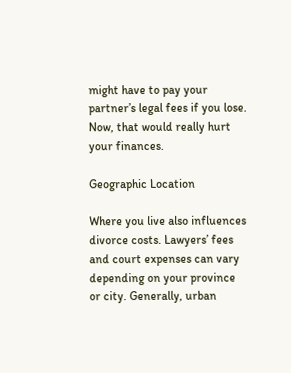might have to pay your partner’s legal fees if you lose. Now, that would really hurt your finances.

Geographic Location

Where you live also influences divorce costs. Lawyers’ fees and court expenses can vary depending on your province or city. Generally, urban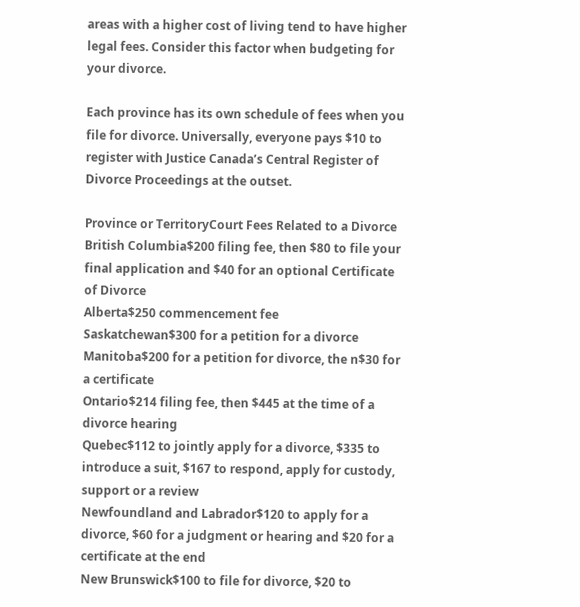areas with a higher cost of living tend to have higher legal fees. Consider this factor when budgeting for your divorce.

Each province has its own schedule of fees when you file for divorce. Universally, everyone pays $10 to register with Justice Canada’s Central Register of Divorce Proceedings at the outset.

Province or TerritoryCourt Fees Related to a Divorce
British Columbia$200 filing fee, then $80 to file your final application and $40 for an optional Certificate of Divorce
Alberta$250 commencement fee
Saskatchewan$300 for a petition for a divorce
Manitoba$200 for a petition for divorce, the n$30 for a certificate
Ontario$214 filing fee, then $445 at the time of a divorce hearing
Quebec$112 to jointly apply for a divorce, $335 to introduce a suit, $167 to respond, apply for custody, support or a review
Newfoundland and Labrador$120 to apply for a divorce, $60 for a judgment or hearing and $20 for a certificate at the end
New Brunswick$100 to file for divorce, $20 to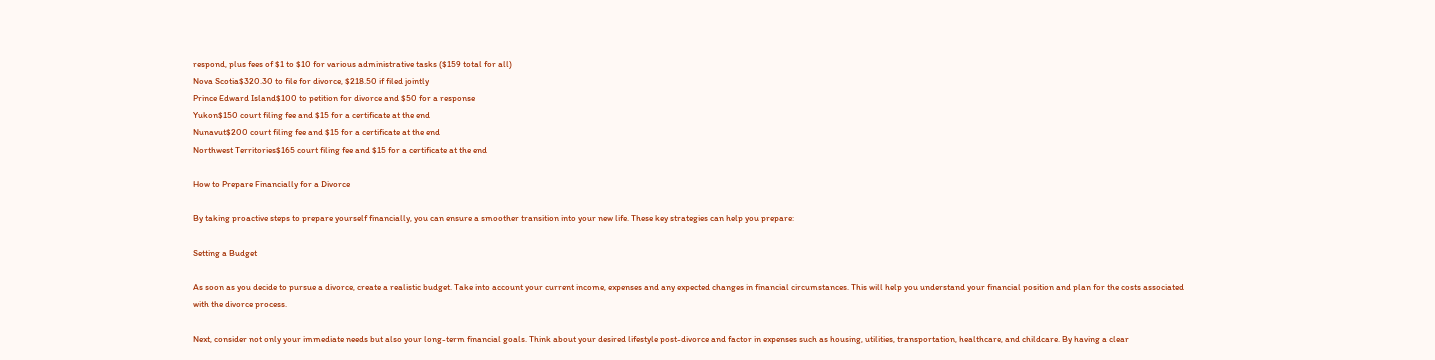respond, plus fees of $1 to $10 for various administrative tasks ($159 total for all)
Nova Scotia$320.30 to file for divorce, $218.50 if filed jointly
Prince Edward Island$100 to petition for divorce and $50 for a response
Yukon$150 court filing fee and $15 for a certificate at the end
Nunavut$200 court filing fee and $15 for a certificate at the end
Northwest Territories$165 court filing fee and $15 for a certificate at the end

How to Prepare Financially for a Divorce

By taking proactive steps to prepare yourself financially, you can ensure a smoother transition into your new life. These key strategies can help you prepare:

Setting a Budget

As soon as you decide to pursue a divorce, create a realistic budget. Take into account your current income, expenses and any expected changes in financial circumstances. This will help you understand your financial position and plan for the costs associated with the divorce process.

Next, consider not only your immediate needs but also your long-term financial goals. Think about your desired lifestyle post-divorce and factor in expenses such as housing, utilities, transportation, healthcare, and childcare. By having a clear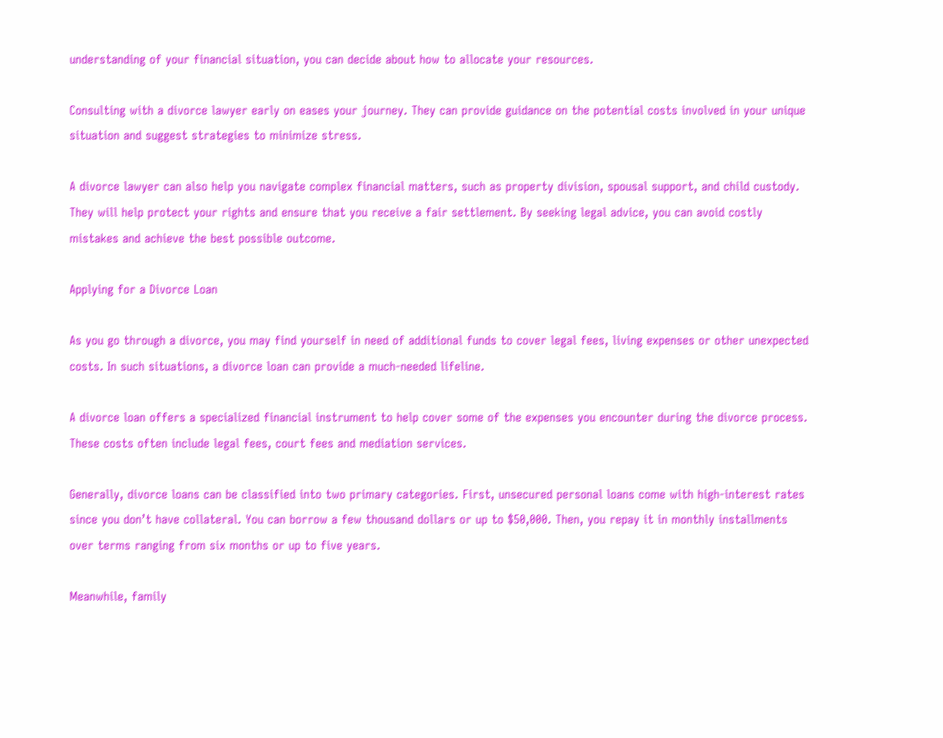understanding of your financial situation, you can decide about how to allocate your resources.

Consulting with a divorce lawyer early on eases your journey. They can provide guidance on the potential costs involved in your unique situation and suggest strategies to minimize stress.

A divorce lawyer can also help you navigate complex financial matters, such as property division, spousal support, and child custody. They will help protect your rights and ensure that you receive a fair settlement. By seeking legal advice, you can avoid costly mistakes and achieve the best possible outcome.

Applying for a Divorce Loan

As you go through a divorce, you may find yourself in need of additional funds to cover legal fees, living expenses or other unexpected costs. In such situations, a divorce loan can provide a much-needed lifeline.

A divorce loan offers a specialized financial instrument to help cover some of the expenses you encounter during the divorce process. These costs often include legal fees, court fees and mediation services.

Generally, divorce loans can be classified into two primary categories. First, unsecured personal loans come with high-interest rates since you don’t have collateral. You can borrow a few thousand dollars or up to $50,000. Then, you repay it in monthly installments over terms ranging from six months or up to five years.

Meanwhile, family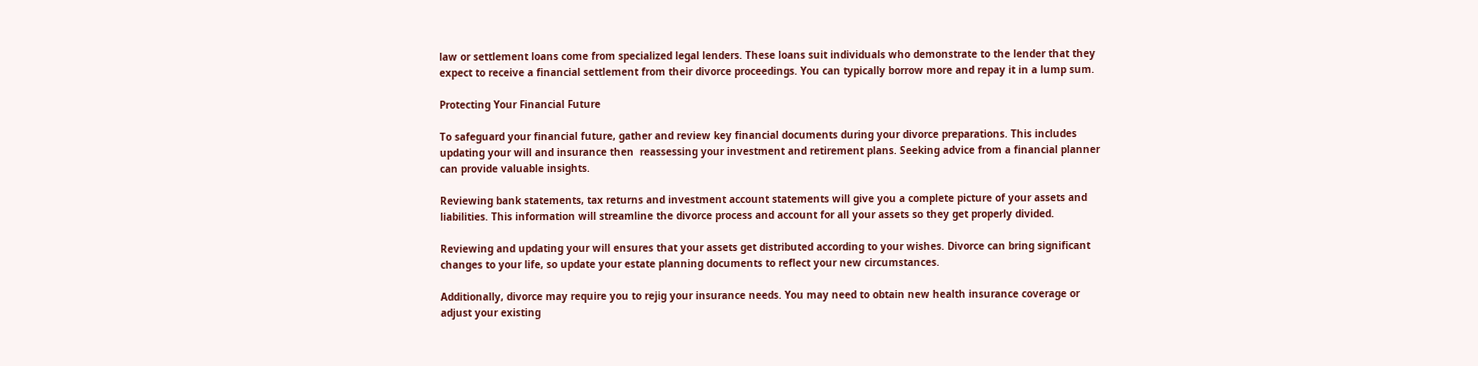law or settlement loans come from specialized legal lenders. These loans suit individuals who demonstrate to the lender that they expect to receive a financial settlement from their divorce proceedings. You can typically borrow more and repay it in a lump sum.

Protecting Your Financial Future

To safeguard your financial future, gather and review key financial documents during your divorce preparations. This includes updating your will and insurance then  reassessing your investment and retirement plans. Seeking advice from a financial planner can provide valuable insights.

Reviewing bank statements, tax returns and investment account statements will give you a complete picture of your assets and liabilities. This information will streamline the divorce process and account for all your assets so they get properly divided.

Reviewing and updating your will ensures that your assets get distributed according to your wishes. Divorce can bring significant changes to your life, so update your estate planning documents to reflect your new circumstances.

Additionally, divorce may require you to rejig your insurance needs. You may need to obtain new health insurance coverage or adjust your existing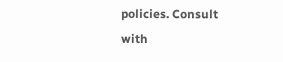policies. Consult with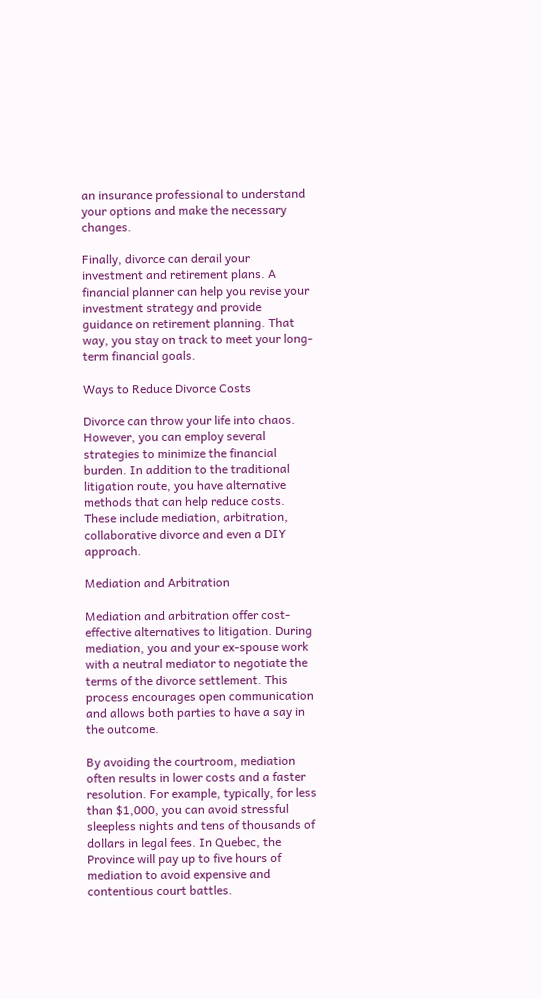an insurance professional to understand your options and make the necessary changes.

Finally, divorce can derail your investment and retirement plans. A financial planner can help you revise your investment strategy and provide guidance on retirement planning. That way, you stay on track to meet your long-term financial goals.

Ways to Reduce Divorce Costs

Divorce can throw your life into chaos. However, you can employ several strategies to minimize the financial burden. In addition to the traditional litigation route, you have alternative methods that can help reduce costs. These include mediation, arbitration, collaborative divorce and even a DIY approach.

Mediation and Arbitration

Mediation and arbitration offer cost-effective alternatives to litigation. During mediation, you and your ex-spouse work with a neutral mediator to negotiate the terms of the divorce settlement. This process encourages open communication and allows both parties to have a say in the outcome.

By avoiding the courtroom, mediation often results in lower costs and a faster resolution. For example, typically, for less than $1,000, you can avoid stressful sleepless nights and tens of thousands of dollars in legal fees. In Quebec, the Province will pay up to five hours of mediation to avoid expensive and contentious court battles.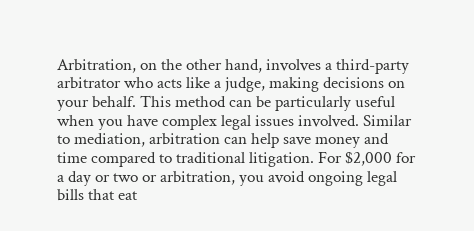Arbitration, on the other hand, involves a third-party arbitrator who acts like a judge, making decisions on your behalf. This method can be particularly useful when you have complex legal issues involved. Similar to mediation, arbitration can help save money and time compared to traditional litigation. For $2,000 for a day or two or arbitration, you avoid ongoing legal bills that eat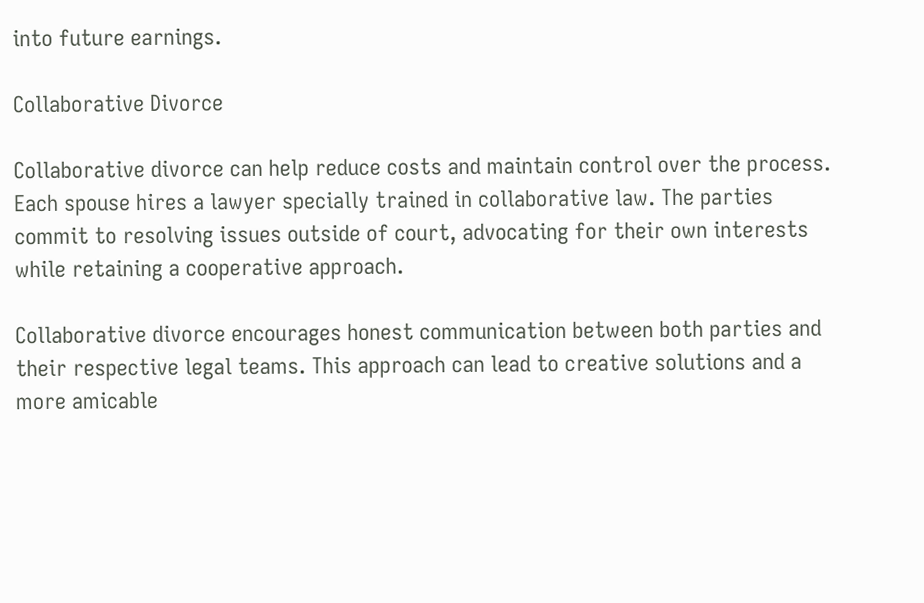into future earnings.

Collaborative Divorce

Collaborative divorce can help reduce costs and maintain control over the process. Each spouse hires a lawyer specially trained in collaborative law. The parties commit to resolving issues outside of court, advocating for their own interests while retaining a cooperative approach.

Collaborative divorce encourages honest communication between both parties and their respective legal teams. This approach can lead to creative solutions and a more amicable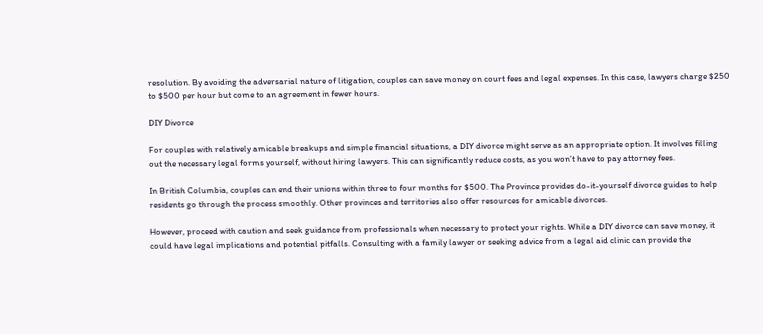resolution. By avoiding the adversarial nature of litigation, couples can save money on court fees and legal expenses. In this case, lawyers charge $250 to $500 per hour but come to an agreement in fewer hours.

DIY Divorce

For couples with relatively amicable breakups and simple financial situations, a DIY divorce might serve as an appropriate option. It involves filling out the necessary legal forms yourself, without hiring lawyers. This can significantly reduce costs, as you won’t have to pay attorney fees.

In British Columbia, couples can end their unions within three to four months for $500. The Province provides do-it-yourself divorce guides to help residents go through the process smoothly. Other provinces and territories also offer resources for amicable divorces.

However, proceed with caution and seek guidance from professionals when necessary to protect your rights. While a DIY divorce can save money, it could have legal implications and potential pitfalls. Consulting with a family lawyer or seeking advice from a legal aid clinic can provide the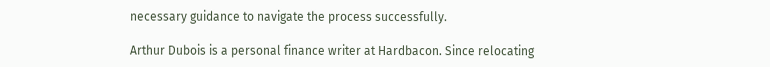necessary guidance to navigate the process successfully.

Arthur Dubois is a personal finance writer at Hardbacon. Since relocating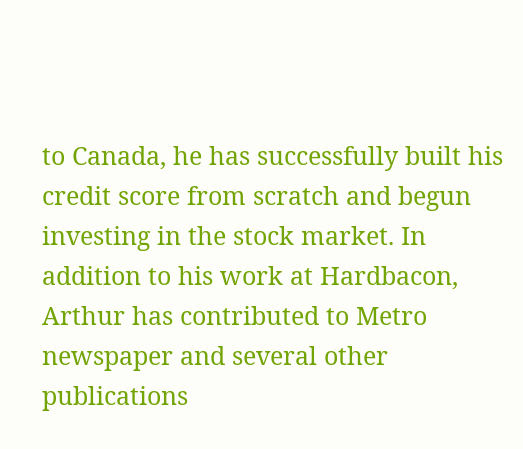to Canada, he has successfully built his credit score from scratch and begun investing in the stock market. In addition to his work at Hardbacon, Arthur has contributed to Metro newspaper and several other publications